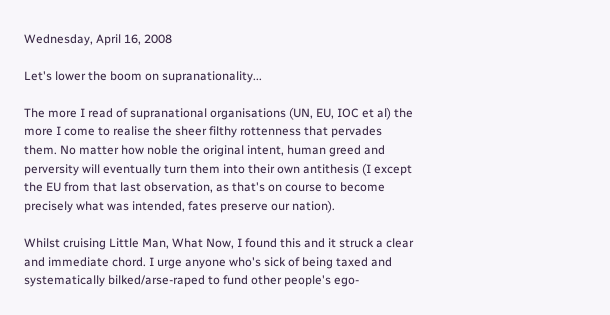Wednesday, April 16, 2008

Let's lower the boom on supranationality...

The more I read of supranational organisations (UN, EU, IOC et al) the more I come to realise the sheer filthy rottenness that pervades them. No matter how noble the original intent, human greed and perversity will eventually turn them into their own antithesis (I except the EU from that last observation, as that's on course to become precisely what was intended, fates preserve our nation).

Whilst cruising Little Man, What Now, I found this and it struck a clear and immediate chord. I urge anyone who's sick of being taxed and systematically bilked/arse-raped to fund other people's ego-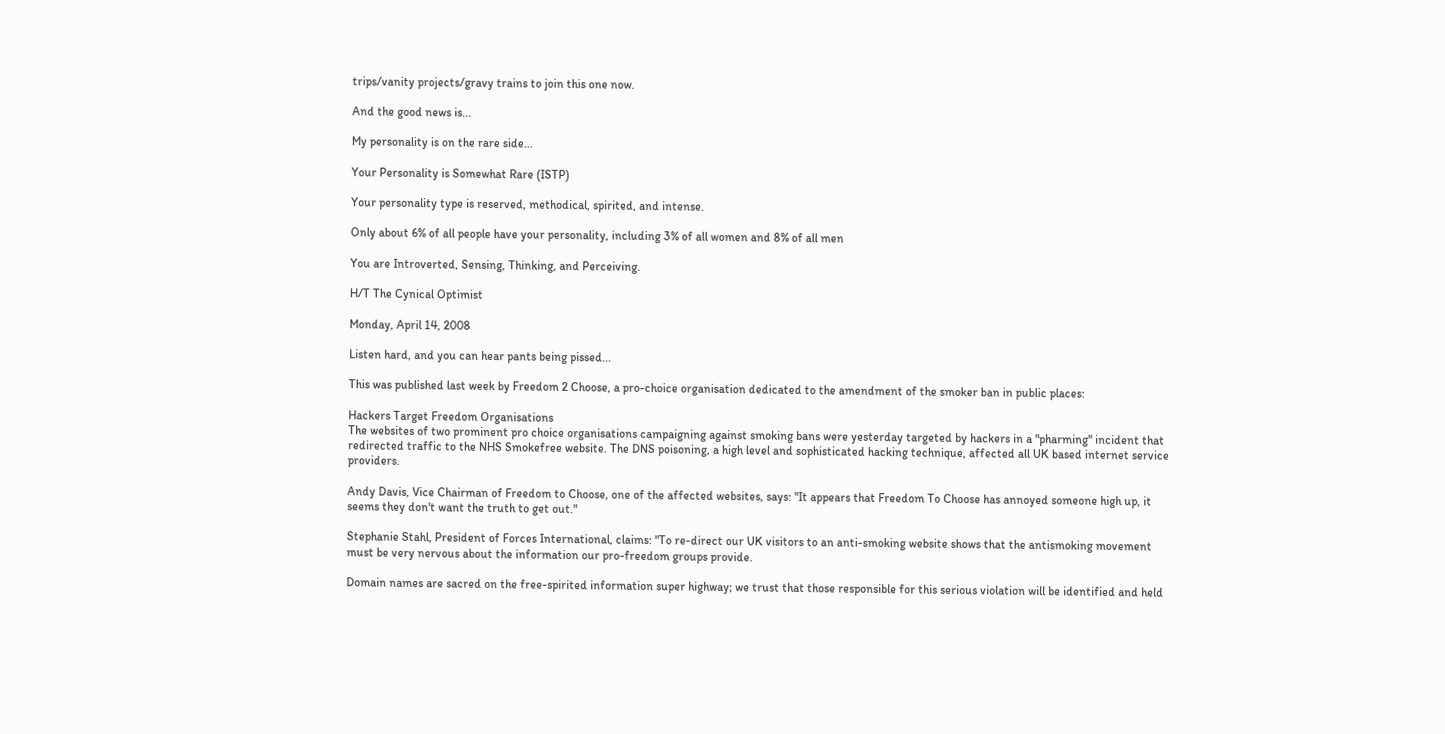trips/vanity projects/gravy trains to join this one now.

And the good news is...

My personality is on the rare side...

Your Personality is Somewhat Rare (ISTP)

Your personality type is reserved, methodical, spirited, and intense.

Only about 6% of all people have your personality, including 3% of all women and 8% of all men

You are Introverted, Sensing, Thinking, and Perceiving.

H/T The Cynical Optimist

Monday, April 14, 2008

Listen hard, and you can hear pants being pissed...

This was published last week by Freedom 2 Choose, a pro-choice organisation dedicated to the amendment of the smoker ban in public places:

Hackers Target Freedom Organisations
The websites of two prominent pro choice organisations campaigning against smoking bans were yesterday targeted by hackers in a "pharming" incident that redirected traffic to the NHS Smokefree website. The DNS poisoning, a high level and sophisticated hacking technique, affected all UK based internet service providers.

Andy Davis, Vice Chairman of Freedom to Choose, one of the affected websites, says: "It appears that Freedom To Choose has annoyed someone high up, it seems they don't want the truth to get out."

Stephanie Stahl, President of Forces International, claims: "To re-direct our UK visitors to an anti-smoking website shows that the antismoking movement must be very nervous about the information our pro-freedom groups provide.

Domain names are sacred on the free-spirited information super highway; we trust that those responsible for this serious violation will be identified and held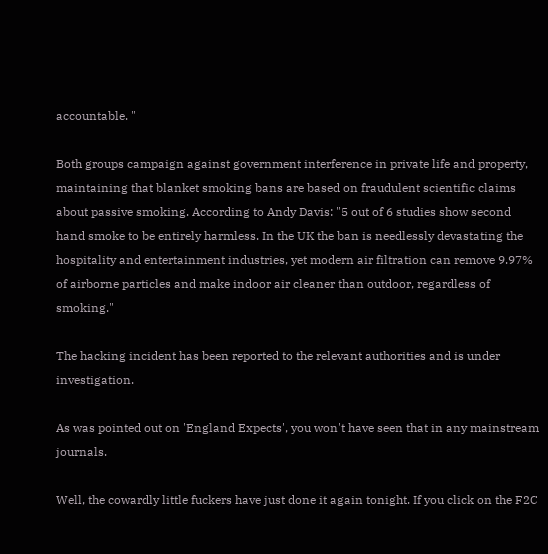accountable. "

Both groups campaign against government interference in private life and property, maintaining that blanket smoking bans are based on fraudulent scientific claims about passive smoking. According to Andy Davis: "5 out of 6 studies show second hand smoke to be entirely harmless. In the UK the ban is needlessly devastating the hospitality and entertainment industries, yet modern air filtration can remove 9.97% of airborne particles and make indoor air cleaner than outdoor, regardless of smoking."

The hacking incident has been reported to the relevant authorities and is under investigation.

As was pointed out on 'England Expects', you won't have seen that in any mainstream journals.

Well, the cowardly little fuckers have just done it again tonight. If you click on the F2C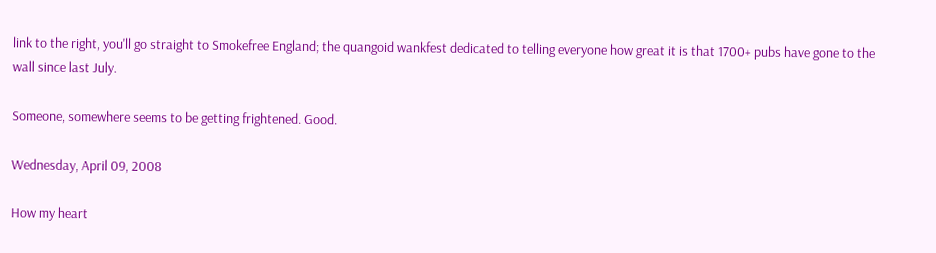link to the right, you'll go straight to Smokefree England; the quangoid wankfest dedicated to telling everyone how great it is that 1700+ pubs have gone to the wall since last July.

Someone, somewhere seems to be getting frightened. Good.

Wednesday, April 09, 2008

How my heart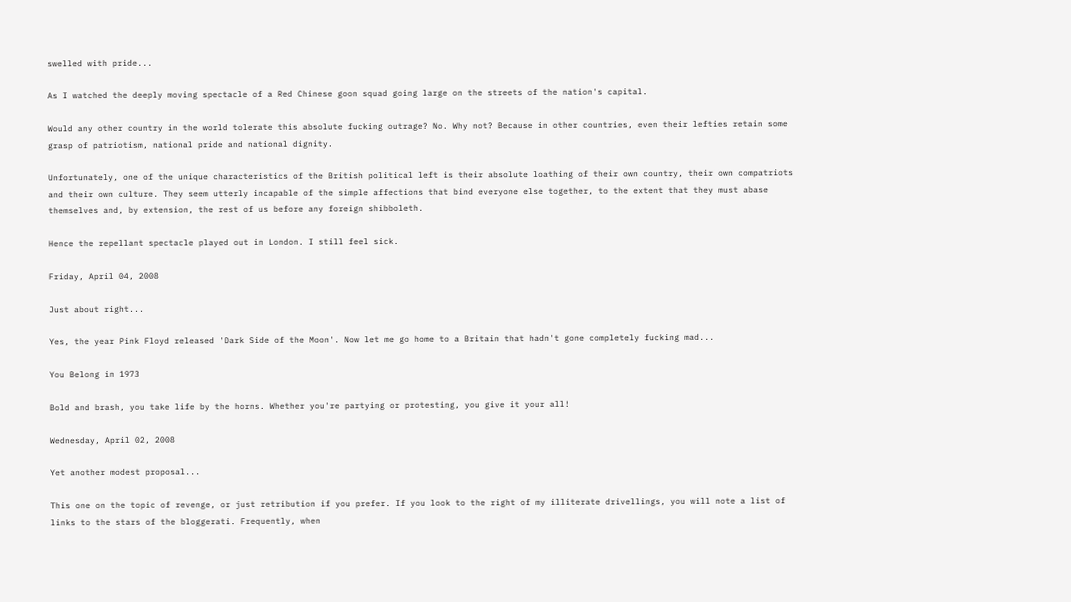swelled with pride...

As I watched the deeply moving spectacle of a Red Chinese goon squad going large on the streets of the nation's capital.

Would any other country in the world tolerate this absolute fucking outrage? No. Why not? Because in other countries, even their lefties retain some grasp of patriotism, national pride and national dignity.

Unfortunately, one of the unique characteristics of the British political left is their absolute loathing of their own country, their own compatriots and their own culture. They seem utterly incapable of the simple affections that bind everyone else together, to the extent that they must abase themselves and, by extension, the rest of us before any foreign shibboleth.

Hence the repellant spectacle played out in London. I still feel sick.

Friday, April 04, 2008

Just about right...

Yes, the year Pink Floyd released 'Dark Side of the Moon'. Now let me go home to a Britain that hadn't gone completely fucking mad...

You Belong in 1973

Bold and brash, you take life by the horns. Whether you're partying or protesting, you give it your all!

Wednesday, April 02, 2008

Yet another modest proposal...

This one on the topic of revenge, or just retribution if you prefer. If you look to the right of my illiterate drivellings, you will note a list of links to the stars of the bloggerati. Frequently, when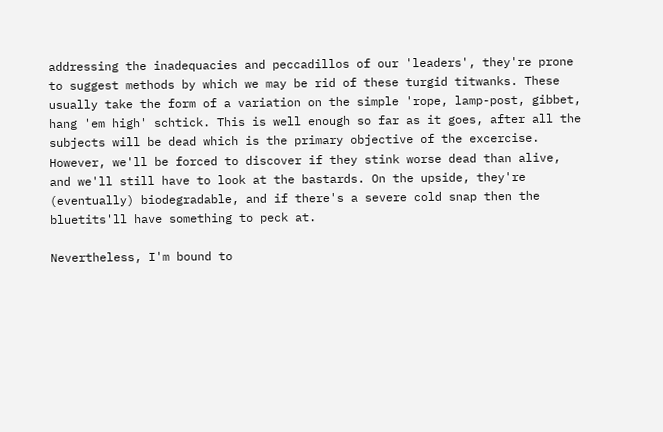addressing the inadequacies and peccadillos of our 'leaders', they're prone to suggest methods by which we may be rid of these turgid titwanks. These usually take the form of a variation on the simple 'rope, lamp-post, gibbet, hang 'em high' schtick. This is well enough so far as it goes, after all the subjects will be dead which is the primary objective of the excercise. However, we'll be forced to discover if they stink worse dead than alive, and we'll still have to look at the bastards. On the upside, they're (eventually) biodegradable, and if there's a severe cold snap then the bluetits'll have something to peck at.

Nevertheless, I'm bound to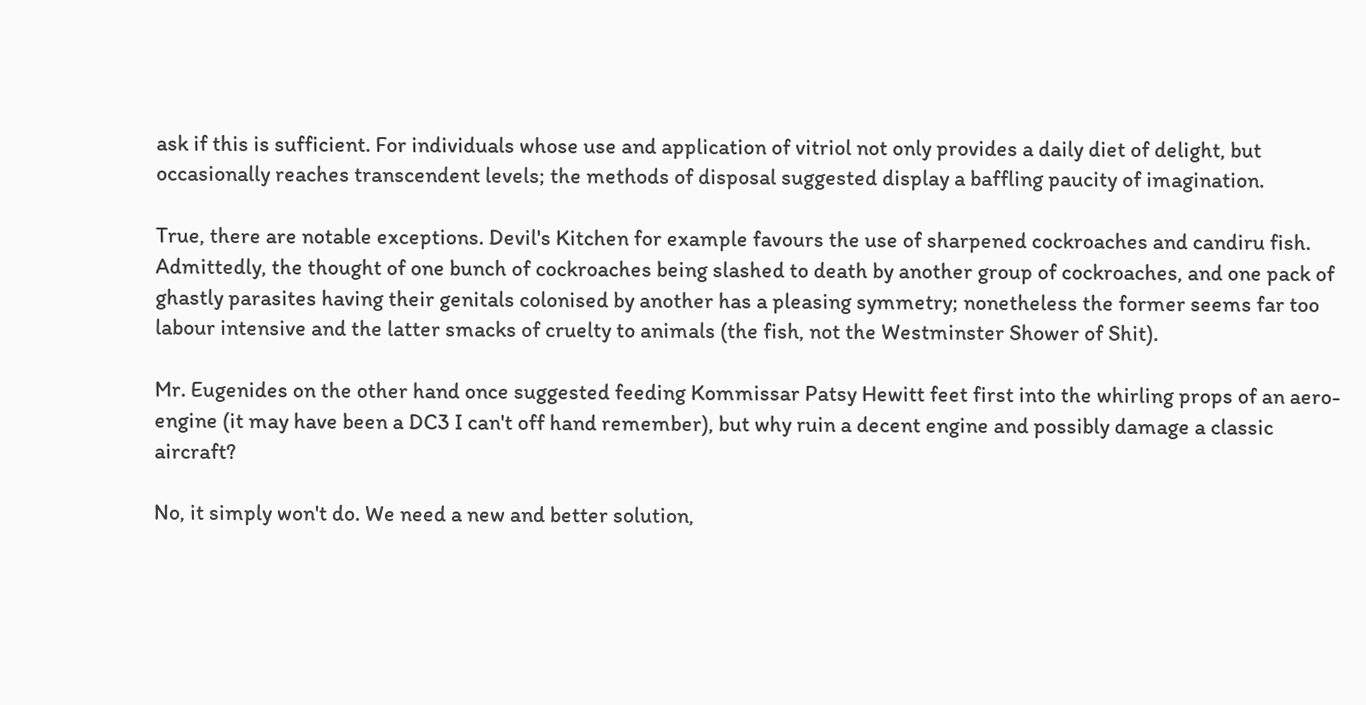ask if this is sufficient. For individuals whose use and application of vitriol not only provides a daily diet of delight, but occasionally reaches transcendent levels; the methods of disposal suggested display a baffling paucity of imagination.

True, there are notable exceptions. Devil's Kitchen for example favours the use of sharpened cockroaches and candiru fish. Admittedly, the thought of one bunch of cockroaches being slashed to death by another group of cockroaches, and one pack of ghastly parasites having their genitals colonised by another has a pleasing symmetry; nonetheless the former seems far too labour intensive and the latter smacks of cruelty to animals (the fish, not the Westminster Shower of Shit).

Mr. Eugenides on the other hand once suggested feeding Kommissar Patsy Hewitt feet first into the whirling props of an aero-engine (it may have been a DC3 I can't off hand remember), but why ruin a decent engine and possibly damage a classic aircraft?

No, it simply won't do. We need a new and better solution,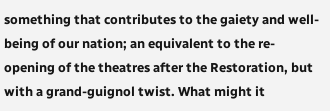something that contributes to the gaiety and well-being of our nation; an equivalent to the re-opening of the theatres after the Restoration, but with a grand-guignol twist. What might it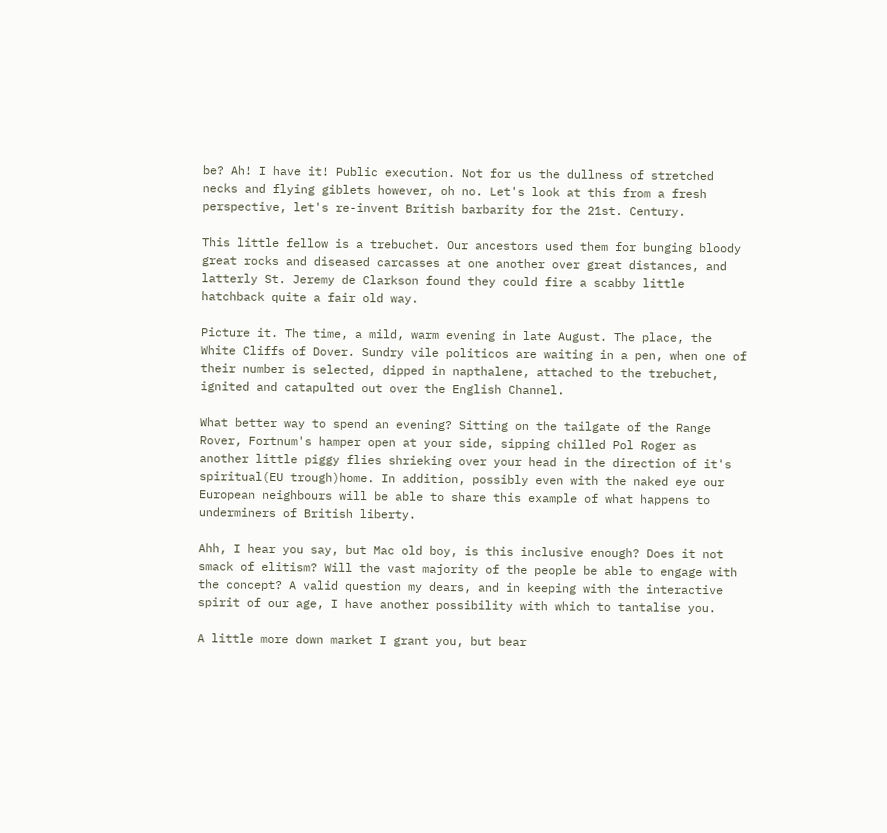be? Ah! I have it! Public execution. Not for us the dullness of stretched necks and flying giblets however, oh no. Let's look at this from a fresh perspective, let's re-invent British barbarity for the 21st. Century.

This little fellow is a trebuchet. Our ancestors used them for bunging bloody great rocks and diseased carcasses at one another over great distances, and latterly St. Jeremy de Clarkson found they could fire a scabby little hatchback quite a fair old way.

Picture it. The time, a mild, warm evening in late August. The place, the White Cliffs of Dover. Sundry vile politicos are waiting in a pen, when one of their number is selected, dipped in napthalene, attached to the trebuchet, ignited and catapulted out over the English Channel.

What better way to spend an evening? Sitting on the tailgate of the Range Rover, Fortnum's hamper open at your side, sipping chilled Pol Roger as another little piggy flies shrieking over your head in the direction of it's spiritual(EU trough)home. In addition, possibly even with the naked eye our European neighbours will be able to share this example of what happens to underminers of British liberty.

Ahh, I hear you say, but Mac old boy, is this inclusive enough? Does it not smack of elitism? Will the vast majority of the people be able to engage with the concept? A valid question my dears, and in keeping with the interactive spirit of our age, I have another possibility with which to tantalise you.

A little more down market I grant you, but bear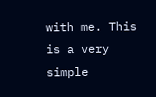with me. This is a very simple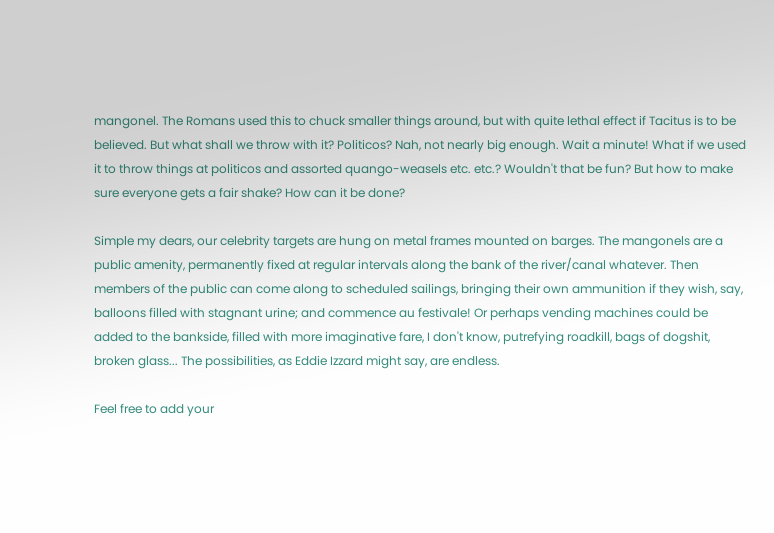mangonel. The Romans used this to chuck smaller things around, but with quite lethal effect if Tacitus is to be believed. But what shall we throw with it? Politicos? Nah, not nearly big enough. Wait a minute! What if we used it to throw things at politicos and assorted quango-weasels etc. etc.? Wouldn't that be fun? But how to make sure everyone gets a fair shake? How can it be done?

Simple my dears, our celebrity targets are hung on metal frames mounted on barges. The mangonels are a public amenity, permanently fixed at regular intervals along the bank of the river/canal whatever. Then members of the public can come along to scheduled sailings, bringing their own ammunition if they wish, say, balloons filled with stagnant urine; and commence au festivale! Or perhaps vending machines could be added to the bankside, filled with more imaginative fare, I don't know, putrefying roadkill, bags of dogshit, broken glass... The possibilities, as Eddie Izzard might say, are endless.

Feel free to add your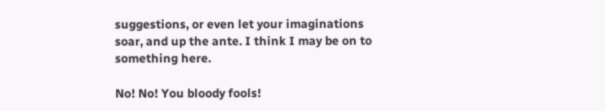suggestions, or even let your imaginations soar, and up the ante. I think I may be on to something here.

No! No! You bloody fools!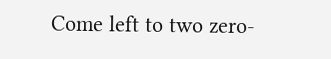Come left to two zero-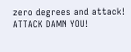zero degrees and attack! ATTACK DAMN YOU!